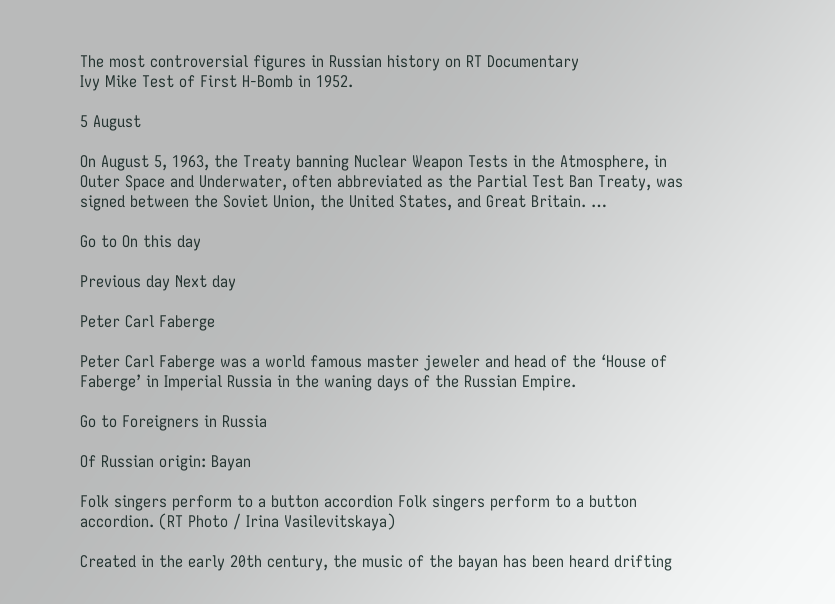The most controversial figures in Russian history on RT Documentary
Ivy Mike Test of First H-Bomb in 1952.

5 August

On August 5, 1963, the Treaty banning Nuclear Weapon Tests in the Atmosphere, in Outer Space and Underwater, often abbreviated as the Partial Test Ban Treaty, was signed between the Soviet Union, the United States, and Great Britain. …

Go to On this day

Previous day Next day

Peter Carl Faberge

Peter Carl Faberge was a world famous master jeweler and head of the ‘House of Faberge’ in Imperial Russia in the waning days of the Russian Empire.

Go to Foreigners in Russia

Of Russian origin: Bayan

Folk singers perform to a button accordion Folk singers perform to a button accordion. (RT Photo / Irina Vasilevitskaya)

Created in the early 20th century, the music of the bayan has been heard drifting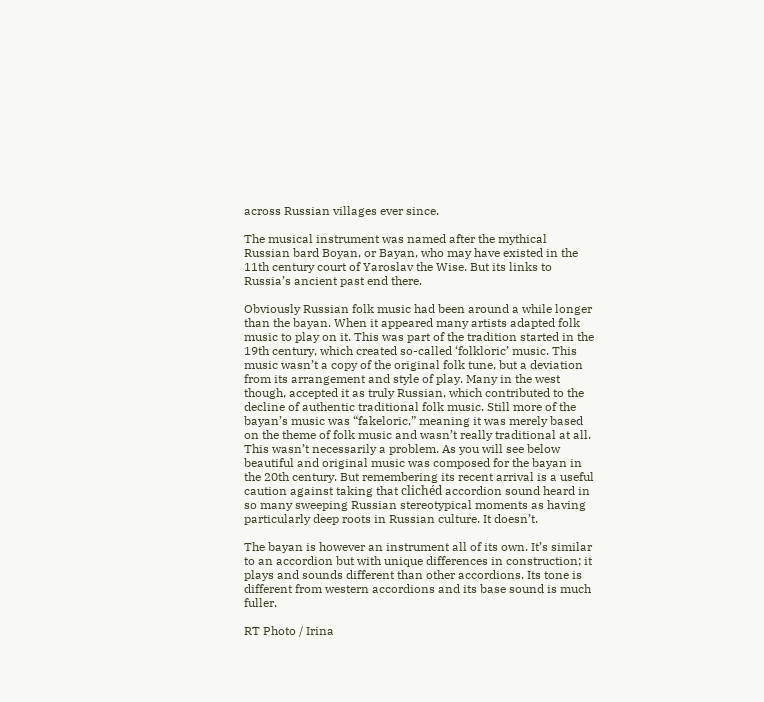across Russian villages ever since.

The musical instrument was named after the mythical Russian bard Boyan, or Bayan, who may have existed in the 11th century court of Yaroslav the Wise. But its links to Russia’s ancient past end there.

Obviously Russian folk music had been around a while longer than the bayan. When it appeared many artists adapted folk music to play on it. This was part of the tradition started in the 19th century, which created so-called ‘folkloric’ music. This music wasn’t a copy of the original folk tune, but a deviation from its arrangement and style of play. Many in the west though, accepted it as truly Russian, which contributed to the decline of authentic traditional folk music. Still more of the bayan’s music was “fakeloric,” meaning it was merely based on the theme of folk music and wasn’t really traditional at all. This wasn’t necessarily a problem. As you will see below beautiful and original music was composed for the bayan in the 20th century. But remembering its recent arrival is a useful caution against taking that clichéd accordion sound heard in so many sweeping Russian stereotypical moments as having particularly deep roots in Russian culture. It doesn’t.

The bayan is however an instrument all of its own. It’s similar to an accordion but with unique differences in construction; it plays and sounds different than other accordions. Its tone is different from western accordions and its base sound is much fuller.

RT Photo / Irina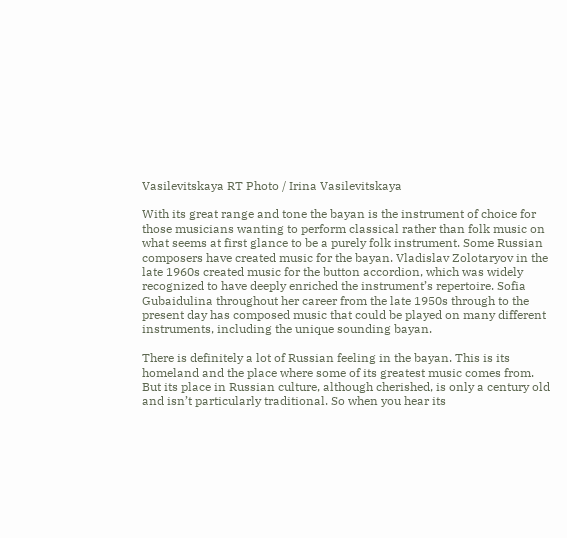Vasilevitskaya RT Photo / Irina Vasilevitskaya

With its great range and tone the bayan is the instrument of choice for those musicians wanting to perform classical rather than folk music on what seems at first glance to be a purely folk instrument. Some Russian composers have created music for the bayan. Vladislav Zolotaryov in the late 1960s created music for the button accordion, which was widely recognized to have deeply enriched the instrument’s repertoire. Sofia Gubaidulina throughout her career from the late 1950s through to the present day has composed music that could be played on many different instruments, including the unique sounding bayan.

There is definitely a lot of Russian feeling in the bayan. This is its homeland and the place where some of its greatest music comes from. But its place in Russian culture, although cherished, is only a century old and isn’t particularly traditional. So when you hear its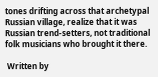tones drifting across that archetypal Russian village, realize that it was Russian trend-setters, not traditional folk musicians who brought it there.

 Written by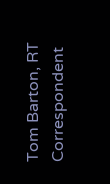Tom Barton, RT Correspondent